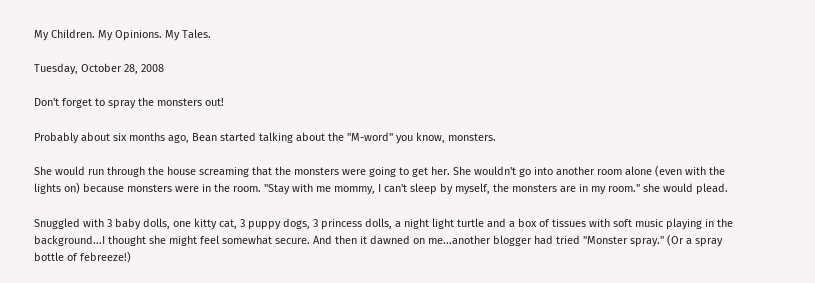My Children. My Opinions. My Tales.

Tuesday, October 28, 2008

Don't forget to spray the monsters out!

Probably about six months ago, Bean started talking about the "M-word" you know, monsters.

She would run through the house screaming that the monsters were going to get her. She wouldn't go into another room alone (even with the lights on) because monsters were in the room. "Stay with me mommy, I can't sleep by myself, the monsters are in my room." she would plead.

Snuggled with 3 baby dolls, one kitty cat, 3 puppy dogs, 3 princess dolls, a night light turtle and a box of tissues with soft music playing in the background...I thought she might feel somewhat secure. And then it dawned on me...another blogger had tried "Monster spray." (Or a spray bottle of febreeze!)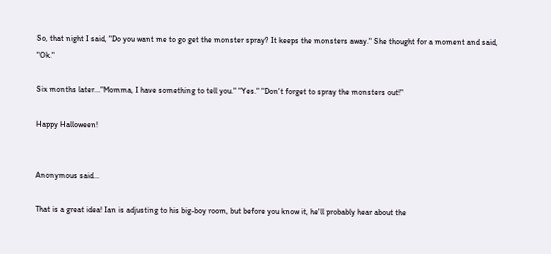So, that night I said, "Do you want me to go get the monster spray? It keeps the monsters away." She thought for a moment and said, "Ok."

Six months later..."Momma, I have something to tell you." "Yes." "Don't forget to spray the monsters out!"

Happy Halloween!


Anonymous said...

That is a great idea! Ian is adjusting to his big-boy room, but before you know it, he'll probably hear about the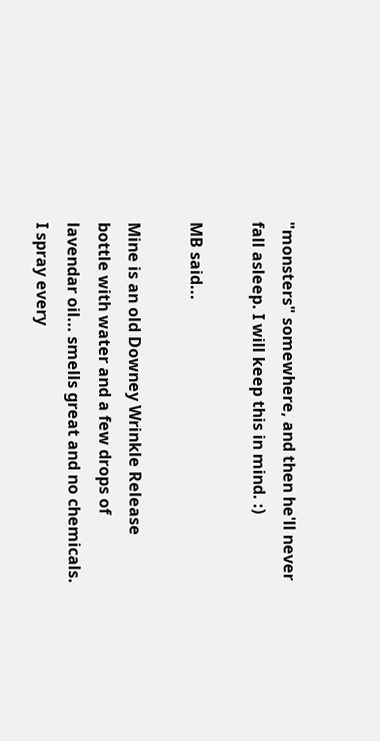"monsters" somewhere, and then he'll never fall asleep. I will keep this in mind. :)

MB said...

Mine is an old Downey Wrinkle Release bottle with water and a few drops of lavendar oil... smells great and no chemicals. I spray every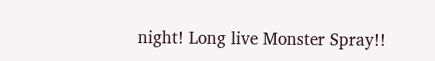night! Long live Monster Spray!!